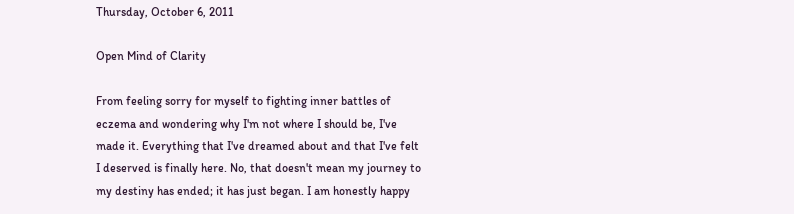Thursday, October 6, 2011

Open Mind of Clarity

From feeling sorry for myself to fighting inner battles of eczema and wondering why I'm not where I should be, I've made it. Everything that I've dreamed about and that I've felt I deserved is finally here. No, that doesn't mean my journey to my destiny has ended; it has just began. I am honestly happy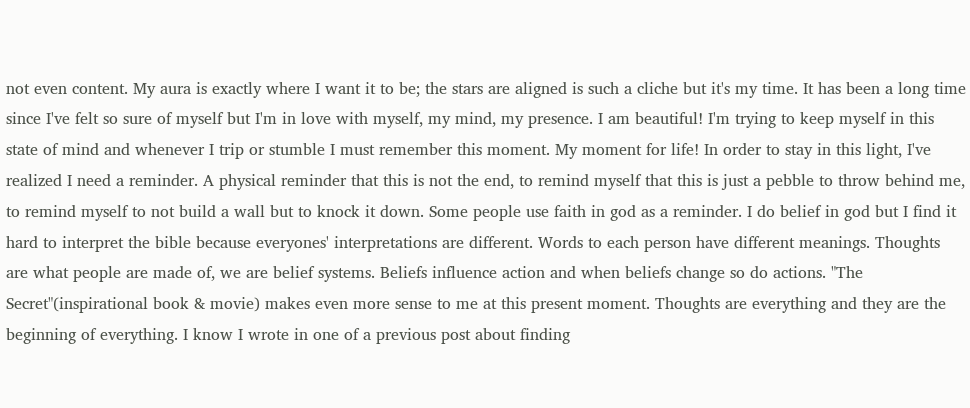not even content. My aura is exactly where I want it to be; the stars are aligned is such a cliche but it's my time. It has been a long time since I've felt so sure of myself but I'm in love with myself, my mind, my presence. I am beautiful! I'm trying to keep myself in this state of mind and whenever I trip or stumble I must remember this moment. My moment for life! In order to stay in this light, I've realized I need a reminder. A physical reminder that this is not the end, to remind myself that this is just a pebble to throw behind me, to remind myself to not build a wall but to knock it down. Some people use faith in god as a reminder. I do belief in god but I find it hard to interpret the bible because everyones' interpretations are different. Words to each person have different meanings. Thoughts are what people are made of, we are belief systems. Beliefs influence action and when beliefs change so do actions. "The Secret"(inspirational book & movie) makes even more sense to me at this present moment. Thoughts are everything and they are the beginning of everything. I know I wrote in one of a previous post about finding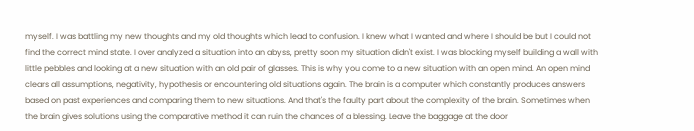myself. I was battling my new thoughts and my old thoughts which lead to confusion. I knew what I wanted and where I should be but I could not find the correct mind state. I over analyzed a situation into an abyss, pretty soon my situation didn't exist. I was blocking myself building a wall with little pebbles and looking at a new situation with an old pair of glasses. This is why you come to a new situation with an open mind. An open mind clears all assumptions, negativity, hypothesis or encountering old situations again. The brain is a computer which constantly produces answers based on past experiences and comparing them to new situations. And that's the faulty part about the complexity of the brain. Sometimes when the brain gives solutions using the comparative method it can ruin the chances of a blessing. Leave the baggage at the door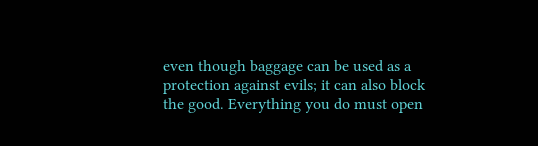even though baggage can be used as a protection against evils; it can also block the good. Everything you do must open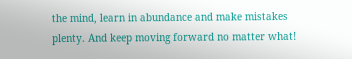the mind, learn in abundance and make mistakes plenty. And keep moving forward no matter what!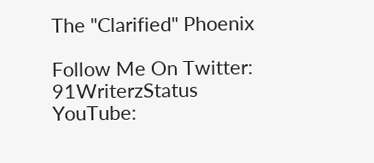The "Clarified" Phoenix

Follow Me On Twitter: 91WriterzStatus
YouTube: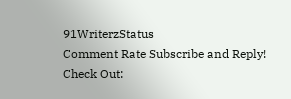91WriterzStatus
Comment Rate Subscribe and Reply!
Check Out: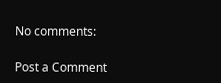No comments:

Post a Comment